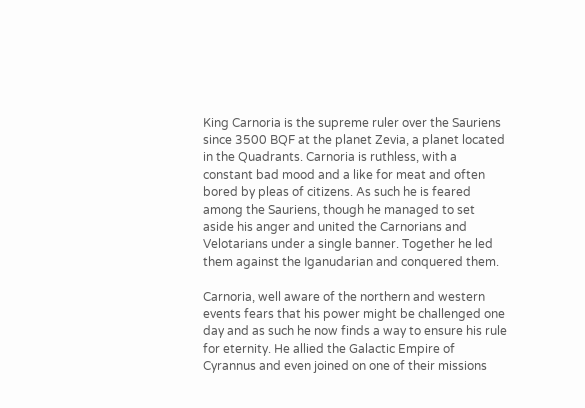King Carnoria is the supreme ruler over the Sauriens since 3500 BQF at the planet Zevia, a planet located in the Quadrants. Carnoria is ruthless, with a constant bad mood and a like for meat and often bored by pleas of citizens. As such he is feared among the Sauriens, though he managed to set aside his anger and united the Carnorians and Velotarians under a single banner. Together he led them against the Iganudarian and conquered them.

Carnoria, well aware of the northern and western events fears that his power might be challenged one day and as such he now finds a way to ensure his rule for eternity. He allied the Galactic Empire of Cyrannus and even joined on one of their missions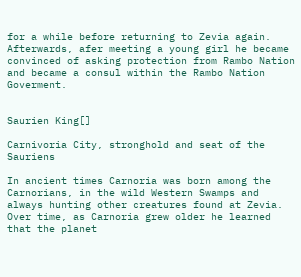for a while before returning to Zevia again. Afterwards, afer meeting a young girl he became convinced of asking protection from Rambo Nation and became a consul within the Rambo Nation Goverment.


Saurien King[]

Carnivoria City, stronghold and seat of the Sauriens

In ancient times Carnoria was born among the Carnorians, in the wild Western Swamps and always hunting other creatures found at Zevia. Over time, as Carnoria grew older he learned that the planet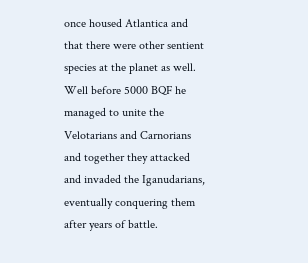once housed Atlantica and that there were other sentient species at the planet as well. Well before 5000 BQF he managed to unite the Velotarians and Carnorians and together they attacked and invaded the Iganudarians, eventually conquering them after years of battle.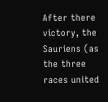After there victory, the Sauriens (as the three races united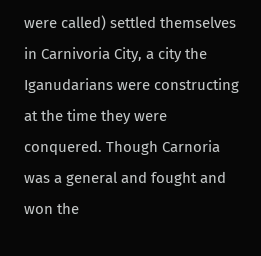were called) settled themselves in Carnivoria City, a city the Iganudarians were constructing at the time they were conquered. Though Carnoria was a general and fought and won the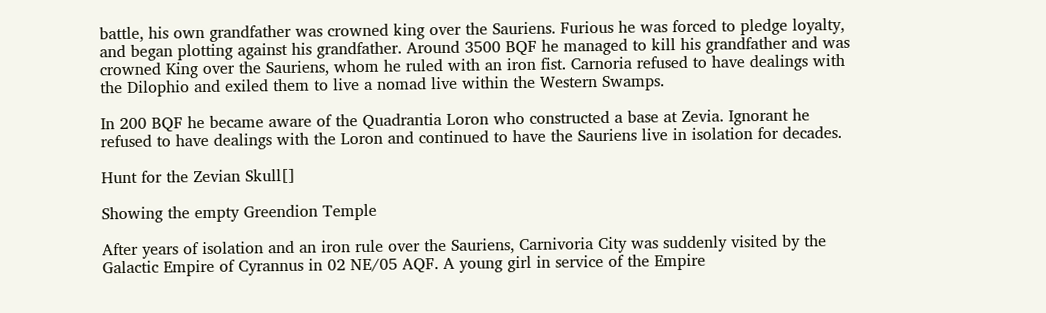battle, his own grandfather was crowned king over the Sauriens. Furious he was forced to pledge loyalty, and began plotting against his grandfather. Around 3500 BQF he managed to kill his grandfather and was crowned King over the Sauriens, whom he ruled with an iron fist. Carnoria refused to have dealings with the Dilophio and exiled them to live a nomad live within the Western Swamps.

In 200 BQF he became aware of the Quadrantia Loron who constructed a base at Zevia. Ignorant he refused to have dealings with the Loron and continued to have the Sauriens live in isolation for decades.

Hunt for the Zevian Skull[]

Showing the empty Greendion Temple

After years of isolation and an iron rule over the Sauriens, Carnivoria City was suddenly visited by the Galactic Empire of Cyrannus in 02 NE/05 AQF. A young girl in service of the Empire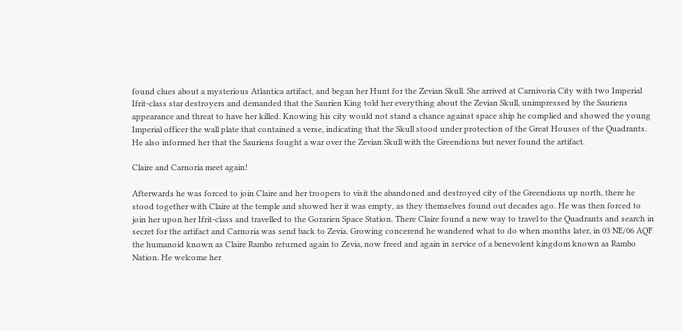found clues about a mysterious Atlantica artifact, and began her Hunt for the Zevian Skull. She arrived at Carnivoria City with two Imperial Ifrit-class star destroyers and demanded that the Saurien King told her everything about the Zevian Skull, unimpressed by the Sauriens appearance and threat to have her killed. Knowing his city would not stand a chance against space ship he complied and showed the young Imperial officer the wall plate that contained a verse, indicating that the Skull stood under protection of the Great Houses of the Quadrants. He also informed her that the Sauriens fought a war over the Zevian Skull with the Greendions but never found the artifact.

Claire and Carnoria meet again!

Afterwards he was forced to join Claire and her troopers to visit the abandoned and destroyed city of the Greendions up north, there he stood together with Claire at the temple and showed her it was empty, as they themselves found out decades ago. He was then forced to join her upon her Ifrit-class and travelled to the Gorarien Space Station. There Claire found a new way to travel to the Quadrants and search in secret for the artifact and Carnoria was send back to Zevia. Growing concerend he wandered what to do when months later, in 03 NE/06 AQF the humanoid known as Claire Rambo returned again to Zevia, now freed and again in service of a benevolent kingdom known as Rambo Nation. He welcome her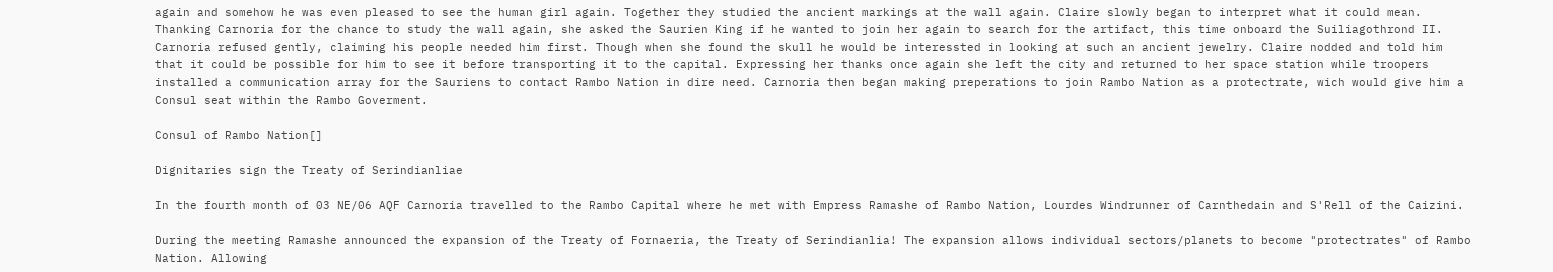again and somehow he was even pleased to see the human girl again. Together they studied the ancient markings at the wall again. Claire slowly began to interpret what it could mean. Thanking Carnoria for the chance to study the wall again, she asked the Saurien King if he wanted to join her again to search for the artifact, this time onboard the Suiliagothrond II. Carnoria refused gently, claiming his people needed him first. Though when she found the skull he would be interessted in looking at such an ancient jewelry. Claire nodded and told him that it could be possible for him to see it before transporting it to the capital. Expressing her thanks once again she left the city and returned to her space station while troopers installed a communication array for the Sauriens to contact Rambo Nation in dire need. Carnoria then began making preperations to join Rambo Nation as a protectrate, wich would give him a Consul seat within the Rambo Goverment.

Consul of Rambo Nation[]

Dignitaries sign the Treaty of Serindianliae

In the fourth month of 03 NE/06 AQF Carnoria travelled to the Rambo Capital where he met with Empress Ramashe of Rambo Nation, Lourdes Windrunner of Carnthedain and S'Rell of the Caizini.

During the meeting Ramashe announced the expansion of the Treaty of Fornaeria, the Treaty of Serindianlia! The expansion allows individual sectors/planets to become "protectrates" of Rambo Nation. Allowing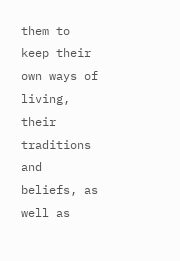them to keep their own ways of living, their traditions and beliefs, as well as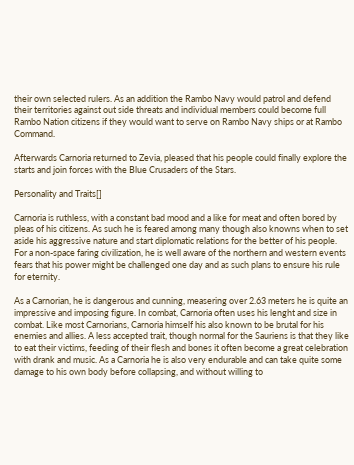their own selected rulers. As an addition the Rambo Navy would patrol and defend their territories against out side threats and individual members could become full Rambo Nation citizens if they would want to serve on Rambo Navy ships or at Rambo Command.

Afterwards Carnoria returned to Zevia, pleased that his people could finally explore the starts and join forces with the Blue Crusaders of the Stars.

Personality and Traits[]

Carnoria is ruthless, with a constant bad mood and a like for meat and often bored by pleas of his citizens. As such he is feared among many though also knowns when to set aside his aggressive nature and start diplomatic relations for the better of his people. For a non-space faring civilization, he is well aware of the northern and western events fears that his power might be challenged one day and as such plans to ensure his rule for eternity.

As a Carnorian, he is dangerous and cunning, measering over 2.63 meters he is quite an impressive and imposing figure. In combat, Carnoria often uses his lenght and size in combat. Like most Carnorians, Carnoria himself his also known to be brutal for his enemies and allies. A less accepted trait, though normal for the Sauriens is that they like to eat their victims, feeding of their flesh and bones it often become a great celebration with drank and music. As a Carnoria he is also very endurable and can take quite some damage to his own body before collapsing, and without willing to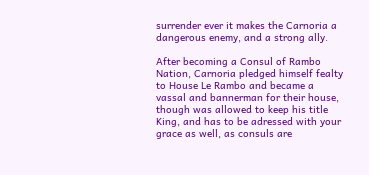surrender ever it makes the Carnoria a dangerous enemy, and a strong ally.

After becoming a Consul of Rambo Nation, Carnoria pledged himself fealty to House Le Rambo and became a vassal and bannerman for their house, though was allowed to keep his title King, and has to be adressed with your grace as well, as consuls are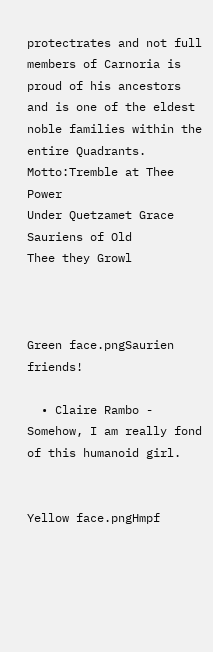protectrates and not full members of Carnoria is proud of his ancestors and is one of the eldest noble families within the entire Quadrants. Motto:Tremble at Thee Power
Under Quetzamet Grace
Sauriens of Old
Thee they Growl



Green face.pngSaurien friends!

  • Claire Rambo - Somehow, I am really fond of this humanoid girl.


Yellow face.pngHmpf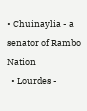• Chuinaylia - a senator of Rambo Nation
  • Lourdes -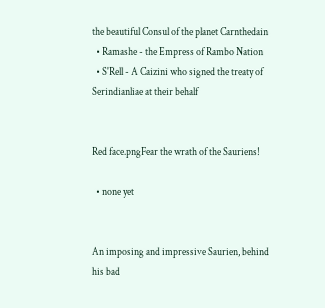the beautiful Consul of the planet Carnthedain
  • Ramashe - the Empress of Rambo Nation
  • S'Rell - A Caizini who signed the treaty of Serindianliae at their behalf


Red face.pngFear the wrath of the Sauriens!

  • none yet


An imposing and impressive Saurien, behind his bad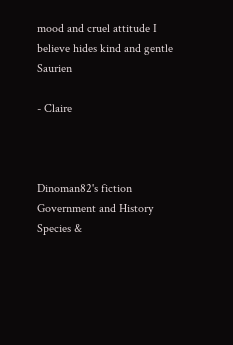mood and cruel attitude I believe hides kind and gentle Saurien

- Claire



Dinoman82's fiction
Government and History
Species &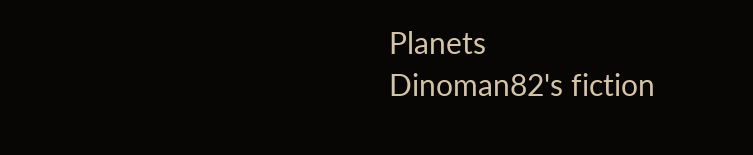Planets
Dinoman82's fiction